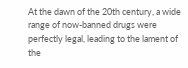At the dawn of the 20th century, a wide range of now-banned drugs were perfectly legal, leading to the lament of the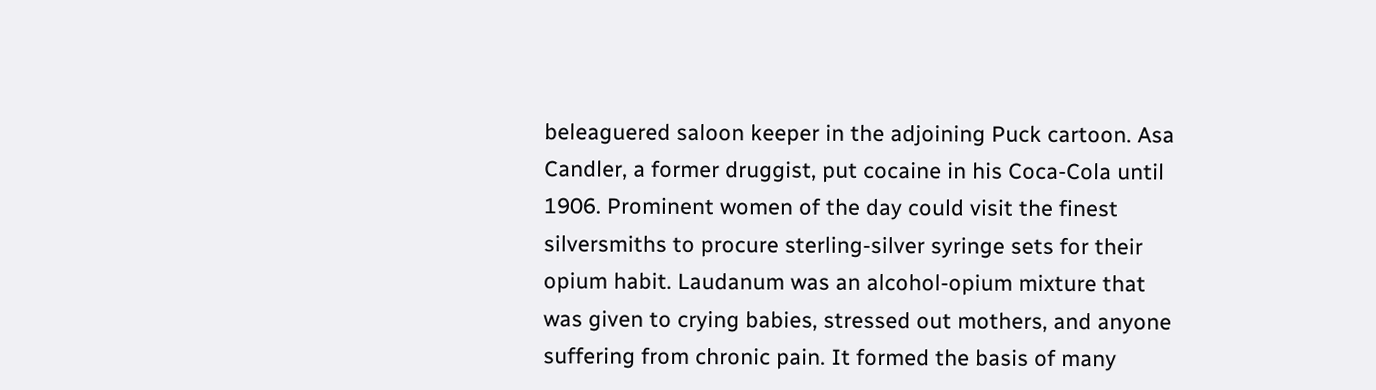beleaguered saloon keeper in the adjoining Puck cartoon. Asa Candler, a former druggist, put cocaine in his Coca-Cola until 1906. Prominent women of the day could visit the finest silversmiths to procure sterling-silver syringe sets for their opium habit. Laudanum was an alcohol-opium mixture that was given to crying babies, stressed out mothers, and anyone suffering from chronic pain. It formed the basis of many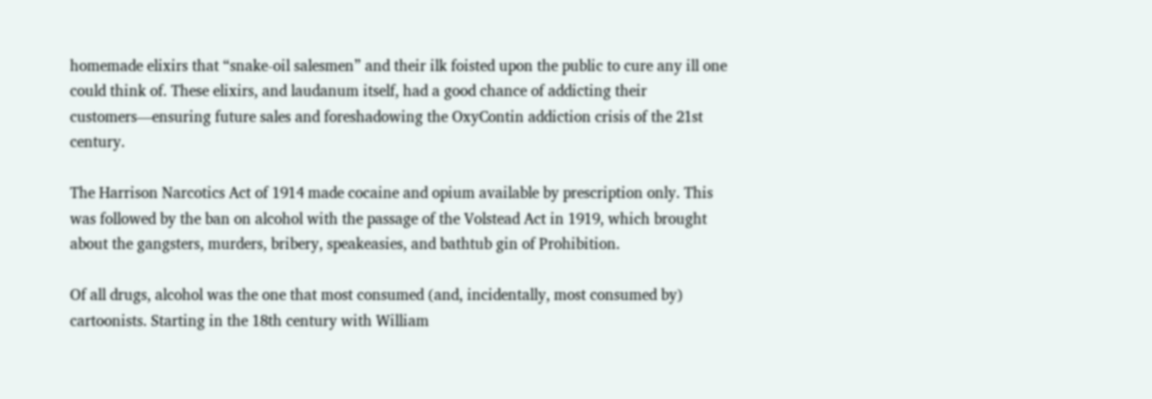homemade elixirs that “snake-oil salesmen” and their ilk foisted upon the public to cure any ill one could think of. These elixirs, and laudanum itself, had a good chance of addicting their customers—ensuring future sales and foreshadowing the OxyContin addiction crisis of the 21st century.

The Harrison Narcotics Act of 1914 made cocaine and opium available by prescription only. This was followed by the ban on alcohol with the passage of the Volstead Act in 1919, which brought about the gangsters, murders, bribery, speakeasies, and bathtub gin of Prohibition.

Of all drugs, alcohol was the one that most consumed (and, incidentally, most consumed by) cartoonists. Starting in the 18th century with William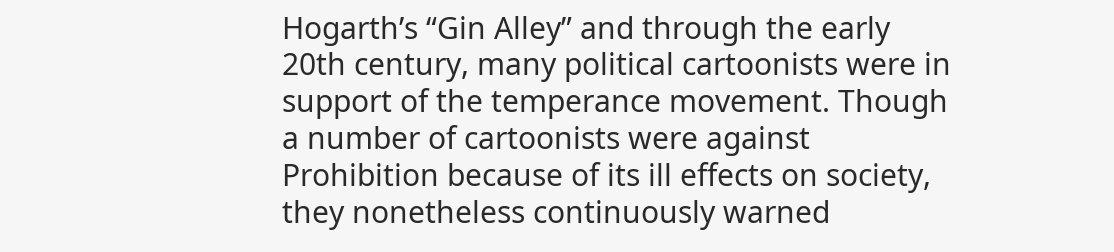Hogarth’s “Gin Alley” and through the early 20th century, many political cartoonists were in support of the temperance movement. Though a number of cartoonists were against Prohibition because of its ill effects on society, they nonetheless continuously warned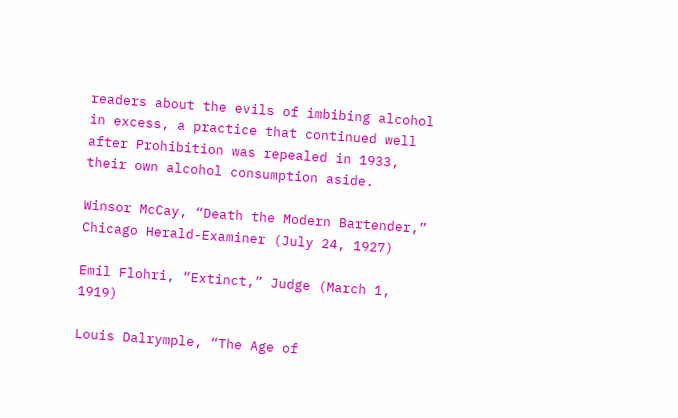readers about the evils of imbibing alcohol in excess, a practice that continued well after Prohibition was repealed in 1933, their own alcohol consumption aside.

Winsor McCay, “Death the Modern Bartender,” Chicago Herald-Examiner (July 24, 1927)

Emil Flohri, “Extinct,” Judge (March 1, 1919)

Louis Dalrymple, “The Age of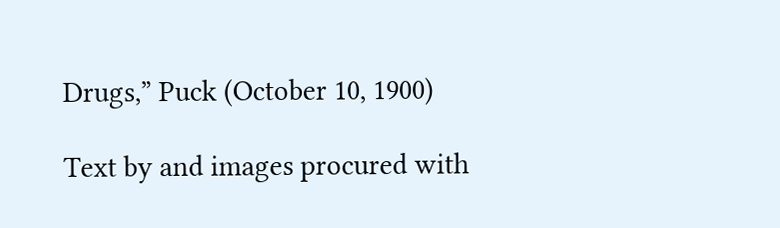Drugs,” Puck (October 10, 1900)

Text by and images procured with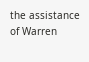the assistance of Warren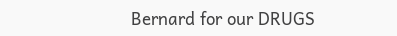Bernard for our DRUGS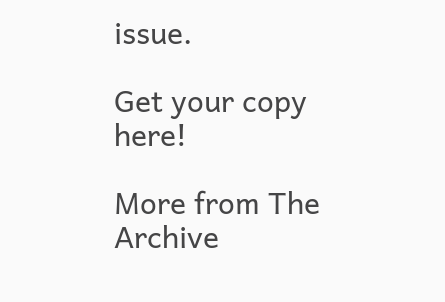issue.

Get your copy here!

More from The Archive